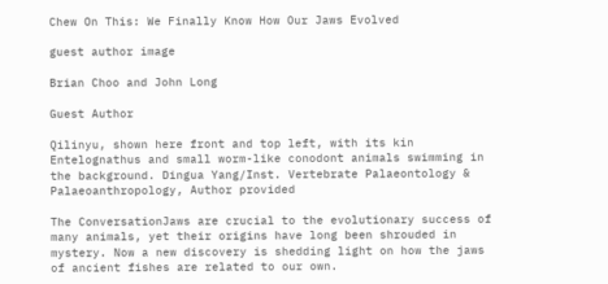Chew On This: We Finally Know How Our Jaws Evolved

guest author image

Brian Choo and John Long

Guest Author

Qilinyu, shown here front and top left, with its kin Entelognathus and small worm-like conodont animals swimming in the background. Dingua Yang/Inst. Vertebrate Palaeontology & Palaeoanthropology, Author provided

The ConversationJaws are crucial to the evolutionary success of many animals, yet their origins have long been shrouded in mystery. Now a new discovery is shedding light on how the jaws of ancient fishes are related to our own.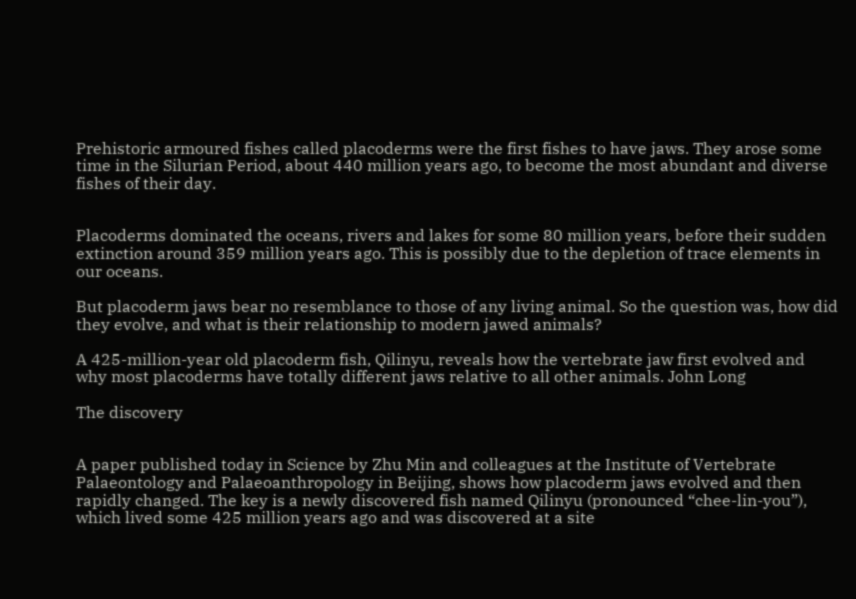Prehistoric armoured fishes called placoderms were the first fishes to have jaws. They arose some time in the Silurian Period, about 440 million years ago, to become the most abundant and diverse fishes of their day.


Placoderms dominated the oceans, rivers and lakes for some 80 million years, before their sudden extinction around 359 million years ago. This is possibly due to the depletion of trace elements in our oceans.

But placoderm jaws bear no resemblance to those of any living animal. So the question was, how did they evolve, and what is their relationship to modern jawed animals?

A 425-million-year old placoderm fish, Qilinyu, reveals how the vertebrate jaw first evolved and why most placoderms have totally different jaws relative to all other animals. John Long

The discovery


A paper published today in Science by Zhu Min and colleagues at the Institute of Vertebrate Palaeontology and Palaeoanthropology in Beijing, shows how placoderm jaws evolved and then rapidly changed. The key is a newly discovered fish named Qilinyu (pronounced “chee-lin-you”), which lived some 425 million years ago and was discovered at a site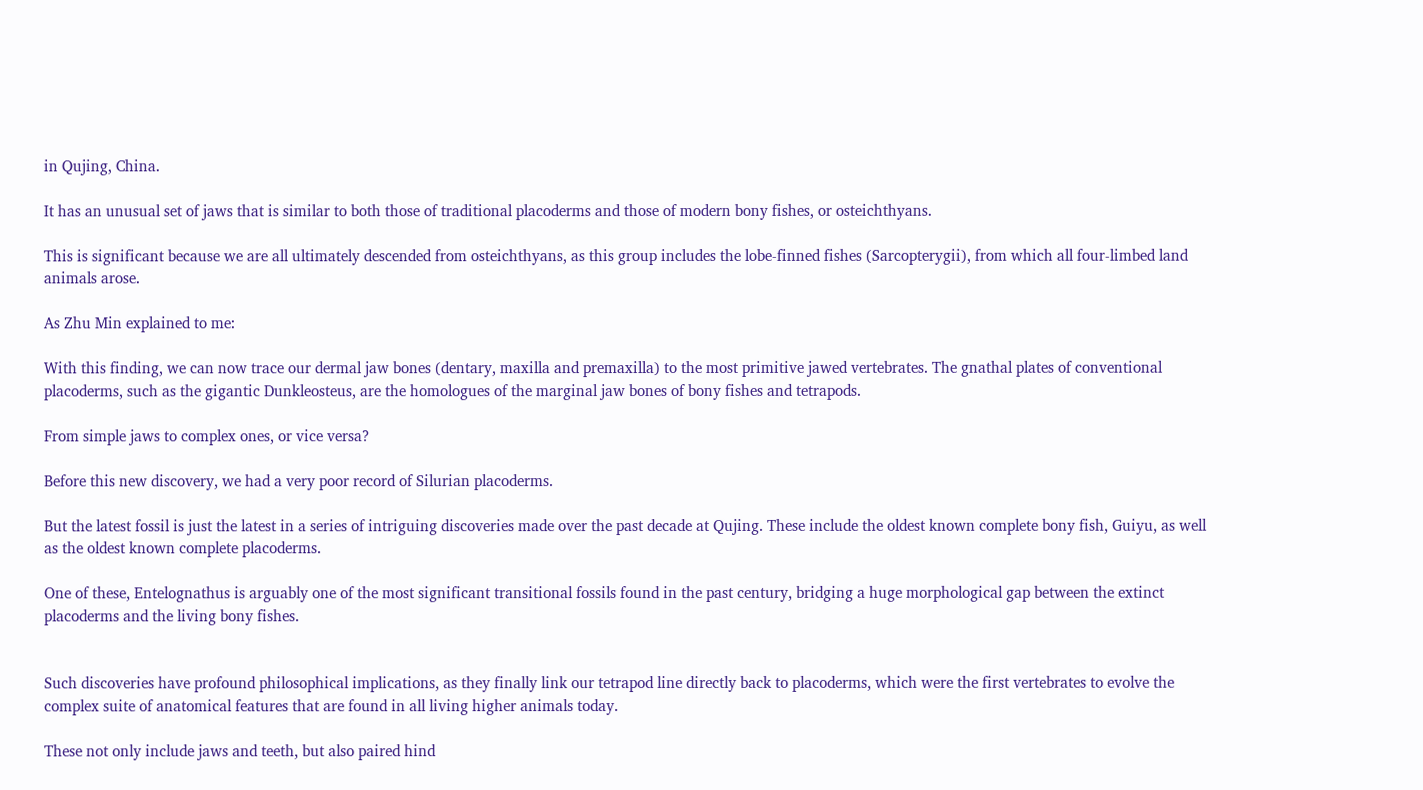in Qujing, China.

It has an unusual set of jaws that is similar to both those of traditional placoderms and those of modern bony fishes, or osteichthyans.

This is significant because we are all ultimately descended from osteichthyans, as this group includes the lobe-finned fishes (Sarcopterygii), from which all four-limbed land animals arose.

As Zhu Min explained to me:

With this finding, we can now trace our dermal jaw bones (dentary, maxilla and premaxilla) to the most primitive jawed vertebrates. The gnathal plates of conventional placoderms, such as the gigantic Dunkleosteus, are the homologues of the marginal jaw bones of bony fishes and tetrapods.

From simple jaws to complex ones, or vice versa?

Before this new discovery, we had a very poor record of Silurian placoderms.

But the latest fossil is just the latest in a series of intriguing discoveries made over the past decade at Qujing. These include the oldest known complete bony fish, Guiyu, as well as the oldest known complete placoderms.

One of these, Entelognathus is arguably one of the most significant transitional fossils found in the past century, bridging a huge morphological gap between the extinct placoderms and the living bony fishes.


Such discoveries have profound philosophical implications, as they finally link our tetrapod line directly back to placoderms, which were the first vertebrates to evolve the complex suite of anatomical features that are found in all living higher animals today.

These not only include jaws and teeth, but also paired hind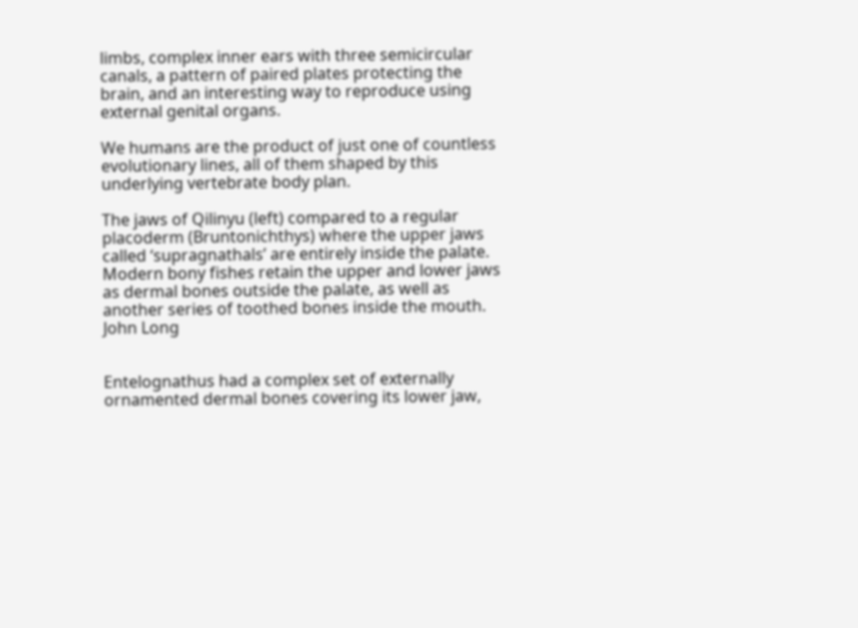limbs, complex inner ears with three semicircular canals, a pattern of paired plates protecting the brain, and an interesting way to reproduce using external genital organs.

We humans are the product of just one of countless evolutionary lines, all of them shaped by this underlying vertebrate body plan.

The jaws of Qilinyu (left) compared to a regular placoderm (Bruntonichthys) where the upper jaws called ‘supragnathals’ are entirely inside the palate. Modern bony fishes retain the upper and lower jaws as dermal bones outside the palate, as well as another series of toothed bones inside the mouth. John Long


Entelognathus had a complex set of externally ornamented dermal bones covering its lower jaw,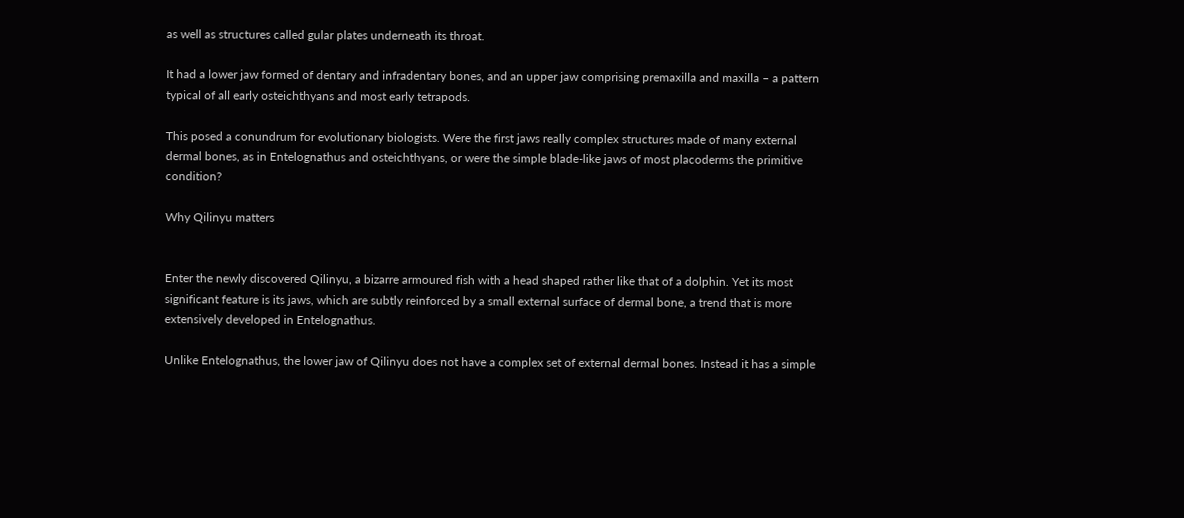as well as structures called gular plates underneath its throat.

It had a lower jaw formed of dentary and infradentary bones, and an upper jaw comprising premaxilla and maxilla – a pattern typical of all early osteichthyans and most early tetrapods.

This posed a conundrum for evolutionary biologists. Were the first jaws really complex structures made of many external dermal bones, as in Entelognathus and osteichthyans, or were the simple blade-like jaws of most placoderms the primitive condition?

Why Qilinyu matters


Enter the newly discovered Qilinyu, a bizarre armoured fish with a head shaped rather like that of a dolphin. Yet its most significant feature is its jaws, which are subtly reinforced by a small external surface of dermal bone, a trend that is more extensively developed in Entelognathus.

Unlike Entelognathus, the lower jaw of Qilinyu does not have a complex set of external dermal bones. Instead it has a simple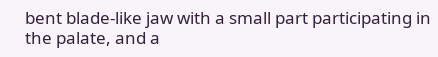bent blade-like jaw with a small part participating in the palate, and a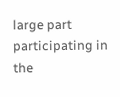large part participating in the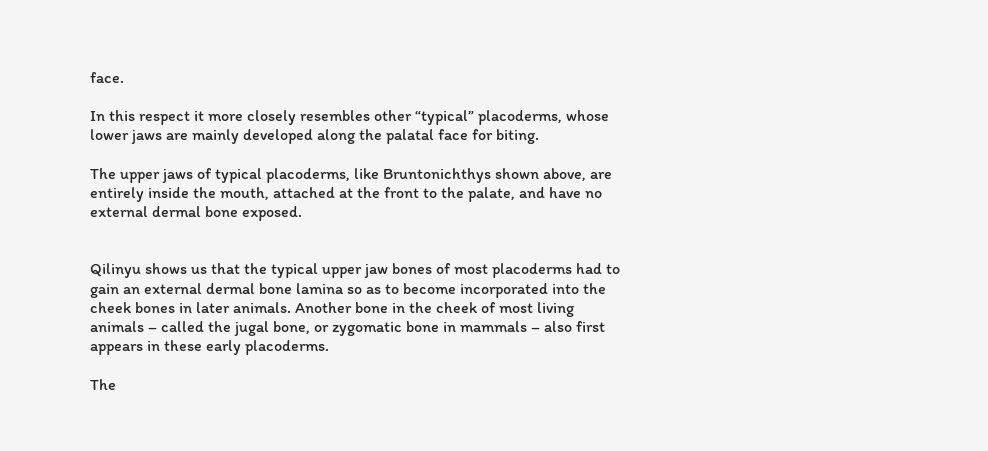face.

In this respect it more closely resembles other “typical” placoderms, whose lower jaws are mainly developed along the palatal face for biting.

The upper jaws of typical placoderms, like Bruntonichthys shown above, are entirely inside the mouth, attached at the front to the palate, and have no external dermal bone exposed.


Qilinyu shows us that the typical upper jaw bones of most placoderms had to gain an external dermal bone lamina so as to become incorporated into the cheek bones in later animals. Another bone in the cheek of most living animals – called the jugal bone, or zygomatic bone in mammals – also first appears in these early placoderms.

The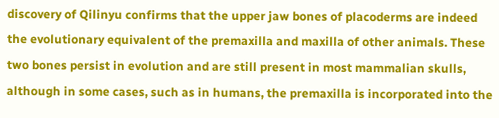discovery of Qilinyu confirms that the upper jaw bones of placoderms are indeed the evolutionary equivalent of the premaxilla and maxilla of other animals. These two bones persist in evolution and are still present in most mammalian skulls, although in some cases, such as in humans, the premaxilla is incorporated into the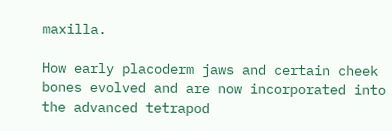maxilla.

How early placoderm jaws and certain cheek bones evolved and are now incorporated into the advanced tetrapod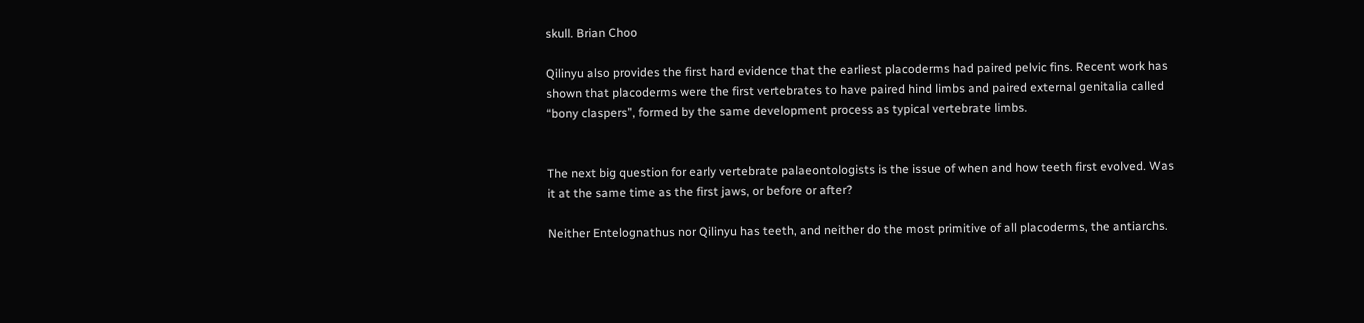skull. Brian Choo

Qilinyu also provides the first hard evidence that the earliest placoderms had paired pelvic fins. Recent work has shown that placoderms were the first vertebrates to have paired hind limbs and paired external genitalia called “bony claspers”, formed by the same development process as typical vertebrate limbs.


The next big question for early vertebrate palaeontologists is the issue of when and how teeth first evolved. Was it at the same time as the first jaws, or before or after?

Neither Entelognathus nor Qilinyu has teeth, and neither do the most primitive of all placoderms, the antiarchs.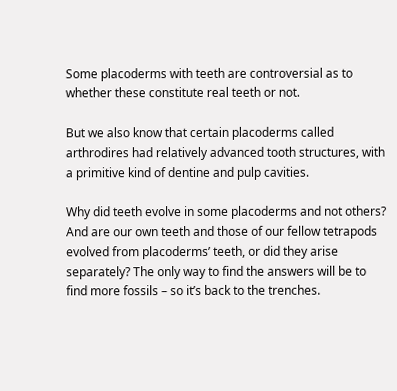Some placoderms with teeth are controversial as to whether these constitute real teeth or not.

But we also know that certain placoderms called arthrodires had relatively advanced tooth structures, with a primitive kind of dentine and pulp cavities.

Why did teeth evolve in some placoderms and not others? And are our own teeth and those of our fellow tetrapods evolved from placoderms’ teeth, or did they arise separately? The only way to find the answers will be to find more fossils – so it’s back to the trenches.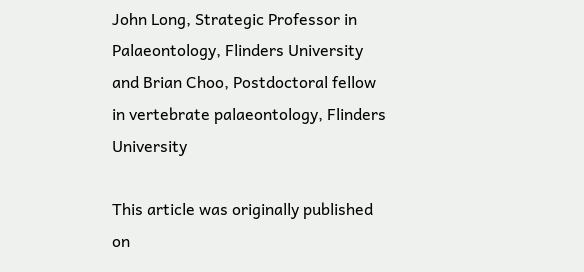John Long, Strategic Professor in Palaeontology, Flinders University and Brian Choo, Postdoctoral fellow in vertebrate palaeontology, Flinders University

This article was originally published on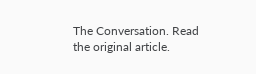The Conversation. Read the original article.